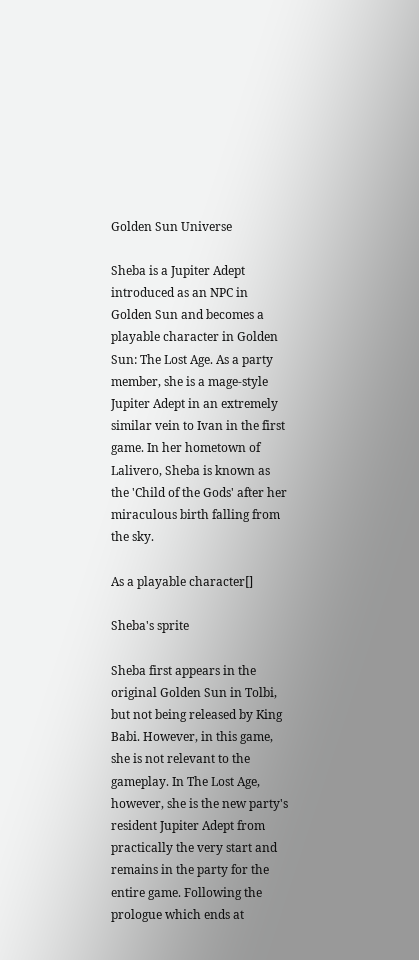Golden Sun Universe

Sheba is a Jupiter Adept introduced as an NPC in Golden Sun and becomes a playable character in Golden Sun: The Lost Age. As a party member, she is a mage-style Jupiter Adept in an extremely similar vein to Ivan in the first game. In her hometown of Lalivero, Sheba is known as the 'Child of the Gods' after her miraculous birth falling from the sky.

As a playable character[]

Sheba's sprite

Sheba first appears in the original Golden Sun in Tolbi, but not being released by King Babi. However, in this game, she is not relevant to the gameplay. In The Lost Age, however, she is the new party's resident Jupiter Adept from practically the very start and remains in the party for the entire game. Following the prologue which ends at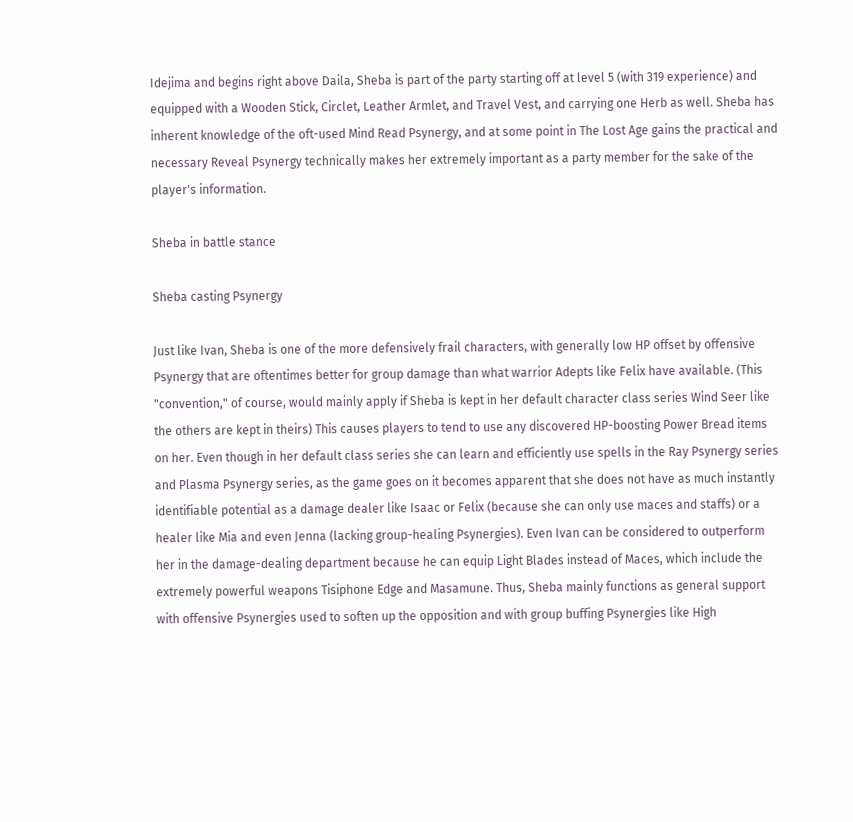Idejima and begins right above Daila, Sheba is part of the party starting off at level 5 (with 319 experience) and equipped with a Wooden Stick, Circlet, Leather Armlet, and Travel Vest, and carrying one Herb as well. Sheba has inherent knowledge of the oft-used Mind Read Psynergy, and at some point in The Lost Age gains the practical and necessary Reveal Psynergy technically makes her extremely important as a party member for the sake of the player's information.

Sheba in battle stance

Sheba casting Psynergy

Just like Ivan, Sheba is one of the more defensively frail characters, with generally low HP offset by offensive Psynergy that are oftentimes better for group damage than what warrior Adepts like Felix have available. (This "convention," of course, would mainly apply if Sheba is kept in her default character class series Wind Seer like the others are kept in theirs) This causes players to tend to use any discovered HP-boosting Power Bread items on her. Even though in her default class series she can learn and efficiently use spells in the Ray Psynergy series and Plasma Psynergy series, as the game goes on it becomes apparent that she does not have as much instantly identifiable potential as a damage dealer like Isaac or Felix (because she can only use maces and staffs) or a healer like Mia and even Jenna (lacking group-healing Psynergies). Even Ivan can be considered to outperform her in the damage-dealing department because he can equip Light Blades instead of Maces, which include the extremely powerful weapons Tisiphone Edge and Masamune. Thus, Sheba mainly functions as general support with offensive Psynergies used to soften up the opposition and with group buffing Psynergies like High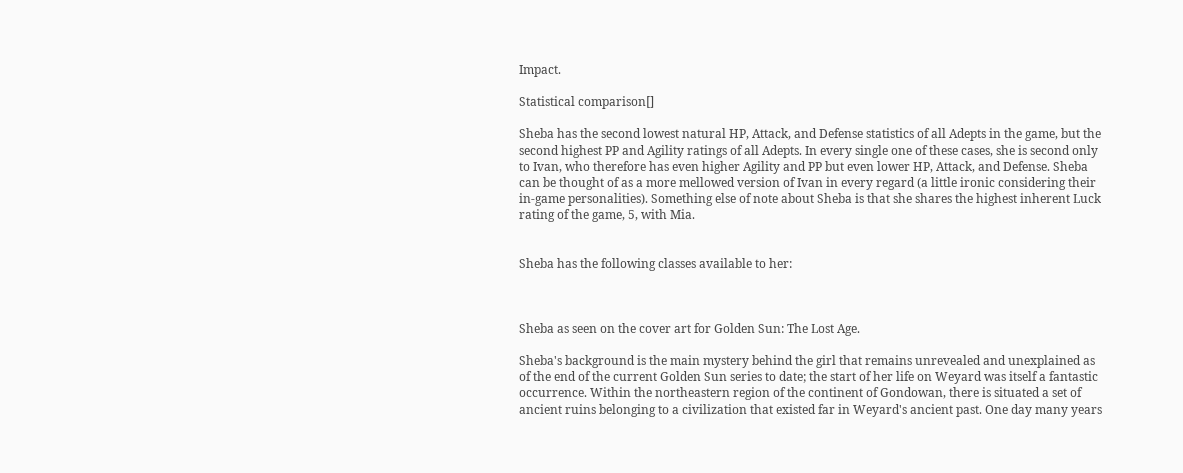Impact.

Statistical comparison[]

Sheba has the second lowest natural HP, Attack, and Defense statistics of all Adepts in the game, but the second highest PP and Agility ratings of all Adepts. In every single one of these cases, she is second only to Ivan, who therefore has even higher Agility and PP but even lower HP, Attack, and Defense. Sheba can be thought of as a more mellowed version of Ivan in every regard (a little ironic considering their in-game personalities). Something else of note about Sheba is that she shares the highest inherent Luck rating of the game, 5, with Mia.


Sheba has the following classes available to her:



Sheba as seen on the cover art for Golden Sun: The Lost Age.

Sheba's background is the main mystery behind the girl that remains unrevealed and unexplained as of the end of the current Golden Sun series to date; the start of her life on Weyard was itself a fantastic occurrence. Within the northeastern region of the continent of Gondowan, there is situated a set of ancient ruins belonging to a civilization that existed far in Weyard's ancient past. One day many years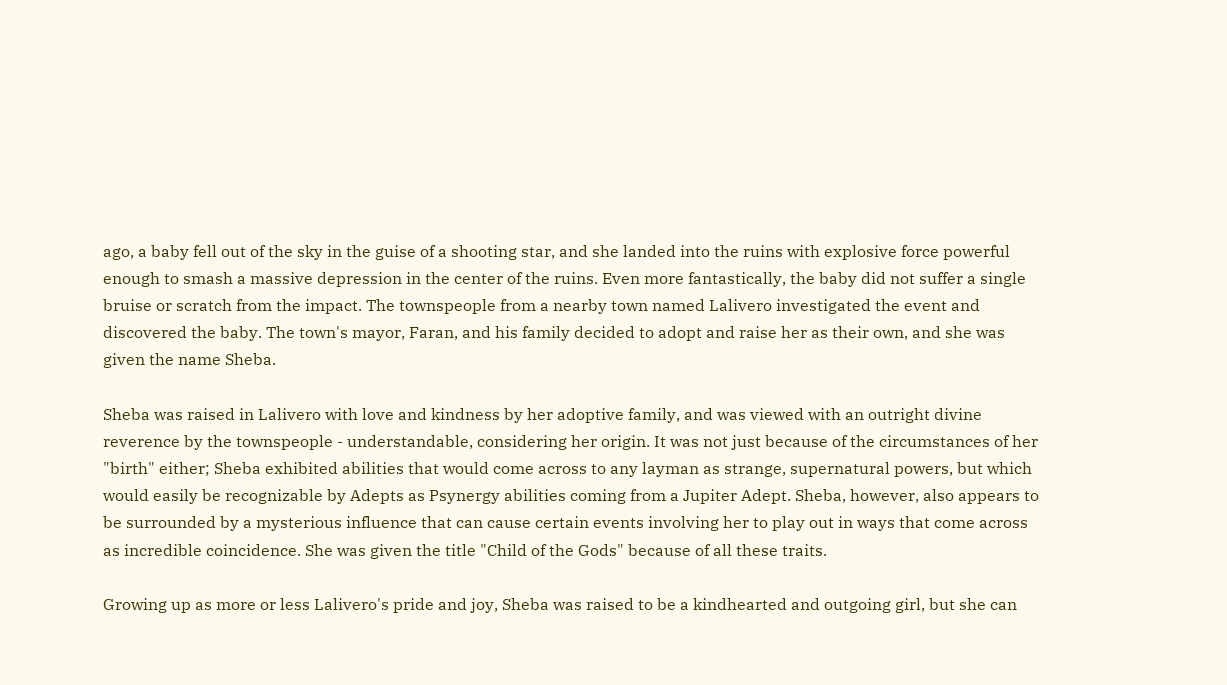ago, a baby fell out of the sky in the guise of a shooting star, and she landed into the ruins with explosive force powerful enough to smash a massive depression in the center of the ruins. Even more fantastically, the baby did not suffer a single bruise or scratch from the impact. The townspeople from a nearby town named Lalivero investigated the event and discovered the baby. The town's mayor, Faran, and his family decided to adopt and raise her as their own, and she was given the name Sheba.

Sheba was raised in Lalivero with love and kindness by her adoptive family, and was viewed with an outright divine reverence by the townspeople - understandable, considering her origin. It was not just because of the circumstances of her "birth" either; Sheba exhibited abilities that would come across to any layman as strange, supernatural powers, but which would easily be recognizable by Adepts as Psynergy abilities coming from a Jupiter Adept. Sheba, however, also appears to be surrounded by a mysterious influence that can cause certain events involving her to play out in ways that come across as incredible coincidence. She was given the title "Child of the Gods" because of all these traits.

Growing up as more or less Lalivero's pride and joy, Sheba was raised to be a kindhearted and outgoing girl, but she can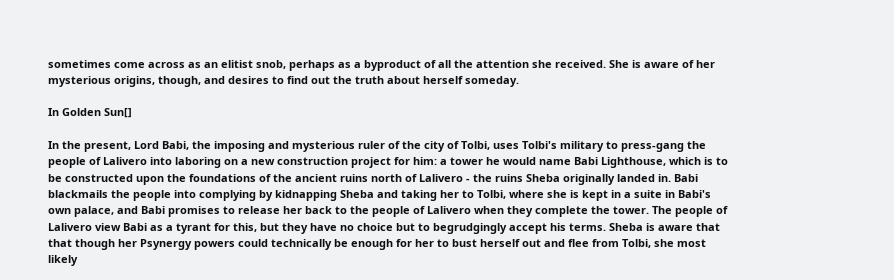sometimes come across as an elitist snob, perhaps as a byproduct of all the attention she received. She is aware of her mysterious origins, though, and desires to find out the truth about herself someday.

In Golden Sun[]

In the present, Lord Babi, the imposing and mysterious ruler of the city of Tolbi, uses Tolbi's military to press-gang the people of Lalivero into laboring on a new construction project for him: a tower he would name Babi Lighthouse, which is to be constructed upon the foundations of the ancient ruins north of Lalivero - the ruins Sheba originally landed in. Babi blackmails the people into complying by kidnapping Sheba and taking her to Tolbi, where she is kept in a suite in Babi's own palace, and Babi promises to release her back to the people of Lalivero when they complete the tower. The people of Lalivero view Babi as a tyrant for this, but they have no choice but to begrudgingly accept his terms. Sheba is aware that that though her Psynergy powers could technically be enough for her to bust herself out and flee from Tolbi, she most likely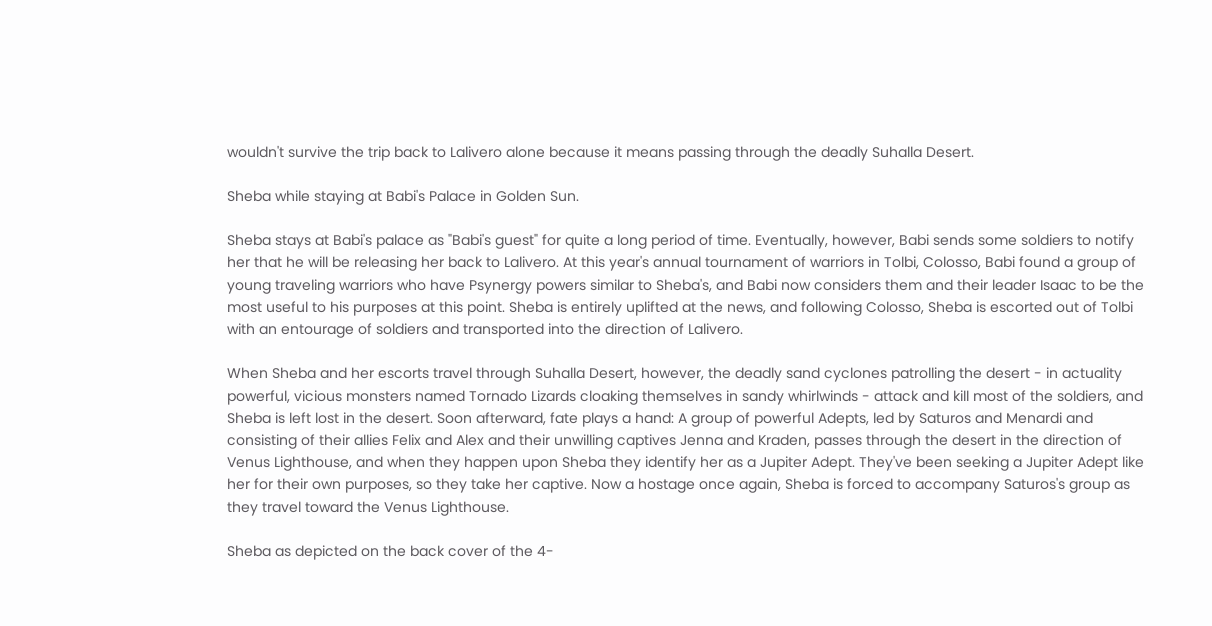wouldn't survive the trip back to Lalivero alone because it means passing through the deadly Suhalla Desert.

Sheba while staying at Babi's Palace in Golden Sun.

Sheba stays at Babi's palace as "Babi's guest" for quite a long period of time. Eventually, however, Babi sends some soldiers to notify her that he will be releasing her back to Lalivero. At this year's annual tournament of warriors in Tolbi, Colosso, Babi found a group of young traveling warriors who have Psynergy powers similar to Sheba's, and Babi now considers them and their leader Isaac to be the most useful to his purposes at this point. Sheba is entirely uplifted at the news, and following Colosso, Sheba is escorted out of Tolbi with an entourage of soldiers and transported into the direction of Lalivero.

When Sheba and her escorts travel through Suhalla Desert, however, the deadly sand cyclones patrolling the desert - in actuality powerful, vicious monsters named Tornado Lizards cloaking themselves in sandy whirlwinds - attack and kill most of the soldiers, and Sheba is left lost in the desert. Soon afterward, fate plays a hand: A group of powerful Adepts, led by Saturos and Menardi and consisting of their allies Felix and Alex and their unwilling captives Jenna and Kraden, passes through the desert in the direction of Venus Lighthouse, and when they happen upon Sheba they identify her as a Jupiter Adept. They've been seeking a Jupiter Adept like her for their own purposes, so they take her captive. Now a hostage once again, Sheba is forced to accompany Saturos's group as they travel toward the Venus Lighthouse.

Sheba as depicted on the back cover of the 4-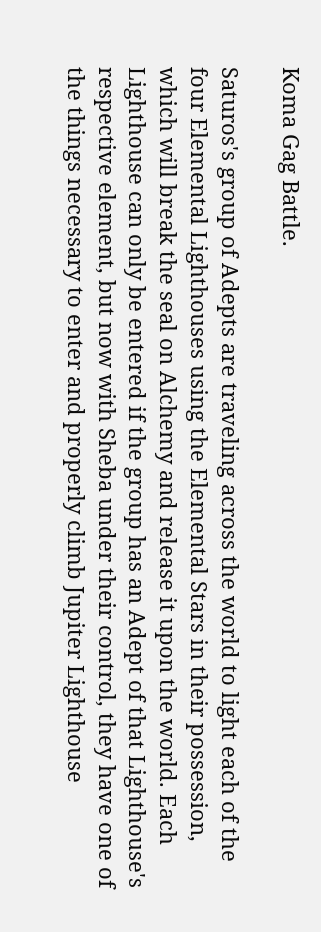Koma Gag Battle.

Saturos's group of Adepts are traveling across the world to light each of the four Elemental Lighthouses using the Elemental Stars in their possession, which will break the seal on Alchemy and release it upon the world. Each Lighthouse can only be entered if the group has an Adept of that Lighthouse's respective element, but now with Sheba under their control, they have one of the things necessary to enter and properly climb Jupiter Lighthouse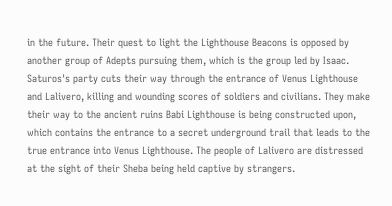in the future. Their quest to light the Lighthouse Beacons is opposed by another group of Adepts pursuing them, which is the group led by Isaac. Saturos's party cuts their way through the entrance of Venus Lighthouse and Lalivero, killing and wounding scores of soldiers and civilians. They make their way to the ancient ruins Babi Lighthouse is being constructed upon, which contains the entrance to a secret underground trail that leads to the true entrance into Venus Lighthouse. The people of Lalivero are distressed at the sight of their Sheba being held captive by strangers.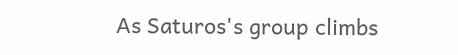As Saturos's group climbs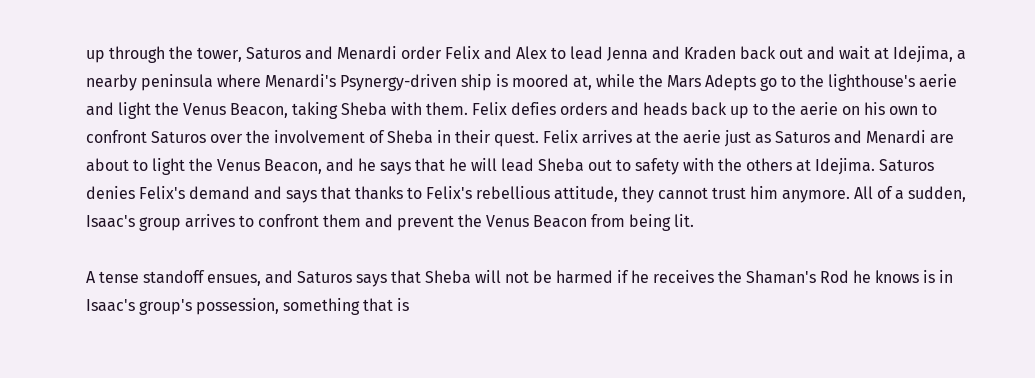up through the tower, Saturos and Menardi order Felix and Alex to lead Jenna and Kraden back out and wait at Idejima, a nearby peninsula where Menardi's Psynergy-driven ship is moored at, while the Mars Adepts go to the lighthouse's aerie and light the Venus Beacon, taking Sheba with them. Felix defies orders and heads back up to the aerie on his own to confront Saturos over the involvement of Sheba in their quest. Felix arrives at the aerie just as Saturos and Menardi are about to light the Venus Beacon, and he says that he will lead Sheba out to safety with the others at Idejima. Saturos denies Felix's demand and says that thanks to Felix's rebellious attitude, they cannot trust him anymore. All of a sudden, Isaac's group arrives to confront them and prevent the Venus Beacon from being lit.

A tense standoff ensues, and Saturos says that Sheba will not be harmed if he receives the Shaman's Rod he knows is in Isaac's group's possession, something that is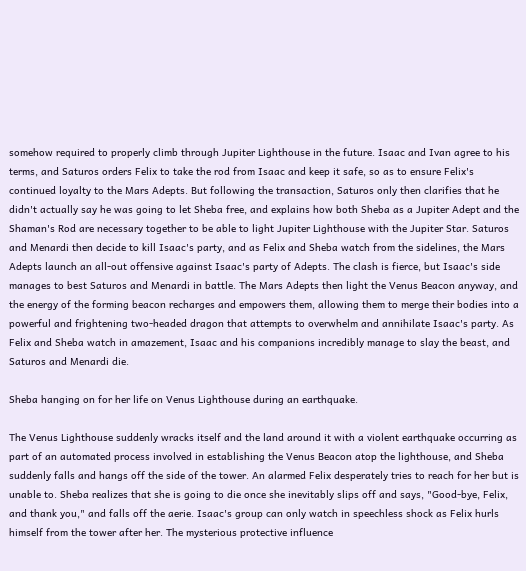somehow required to properly climb through Jupiter Lighthouse in the future. Isaac and Ivan agree to his terms, and Saturos orders Felix to take the rod from Isaac and keep it safe, so as to ensure Felix's continued loyalty to the Mars Adepts. But following the transaction, Saturos only then clarifies that he didn't actually say he was going to let Sheba free, and explains how both Sheba as a Jupiter Adept and the Shaman's Rod are necessary together to be able to light Jupiter Lighthouse with the Jupiter Star. Saturos and Menardi then decide to kill Isaac's party, and as Felix and Sheba watch from the sidelines, the Mars Adepts launch an all-out offensive against Isaac's party of Adepts. The clash is fierce, but Isaac's side manages to best Saturos and Menardi in battle. The Mars Adepts then light the Venus Beacon anyway, and the energy of the forming beacon recharges and empowers them, allowing them to merge their bodies into a powerful and frightening two-headed dragon that attempts to overwhelm and annihilate Isaac's party. As Felix and Sheba watch in amazement, Isaac and his companions incredibly manage to slay the beast, and Saturos and Menardi die.

Sheba hanging on for her life on Venus Lighthouse during an earthquake.

The Venus Lighthouse suddenly wracks itself and the land around it with a violent earthquake occurring as part of an automated process involved in establishing the Venus Beacon atop the lighthouse, and Sheba suddenly falls and hangs off the side of the tower. An alarmed Felix desperately tries to reach for her but is unable to. Sheba realizes that she is going to die once she inevitably slips off and says, "Good-bye, Felix, and thank you," and falls off the aerie. Isaac's group can only watch in speechless shock as Felix hurls himself from the tower after her. The mysterious protective influence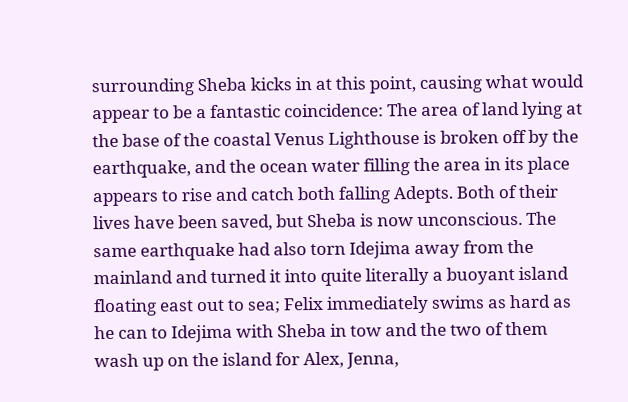surrounding Sheba kicks in at this point, causing what would appear to be a fantastic coincidence: The area of land lying at the base of the coastal Venus Lighthouse is broken off by the earthquake, and the ocean water filling the area in its place appears to rise and catch both falling Adepts. Both of their lives have been saved, but Sheba is now unconscious. The same earthquake had also torn Idejima away from the mainland and turned it into quite literally a buoyant island floating east out to sea; Felix immediately swims as hard as he can to Idejima with Sheba in tow and the two of them wash up on the island for Alex, Jenna,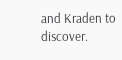and Kraden to discover.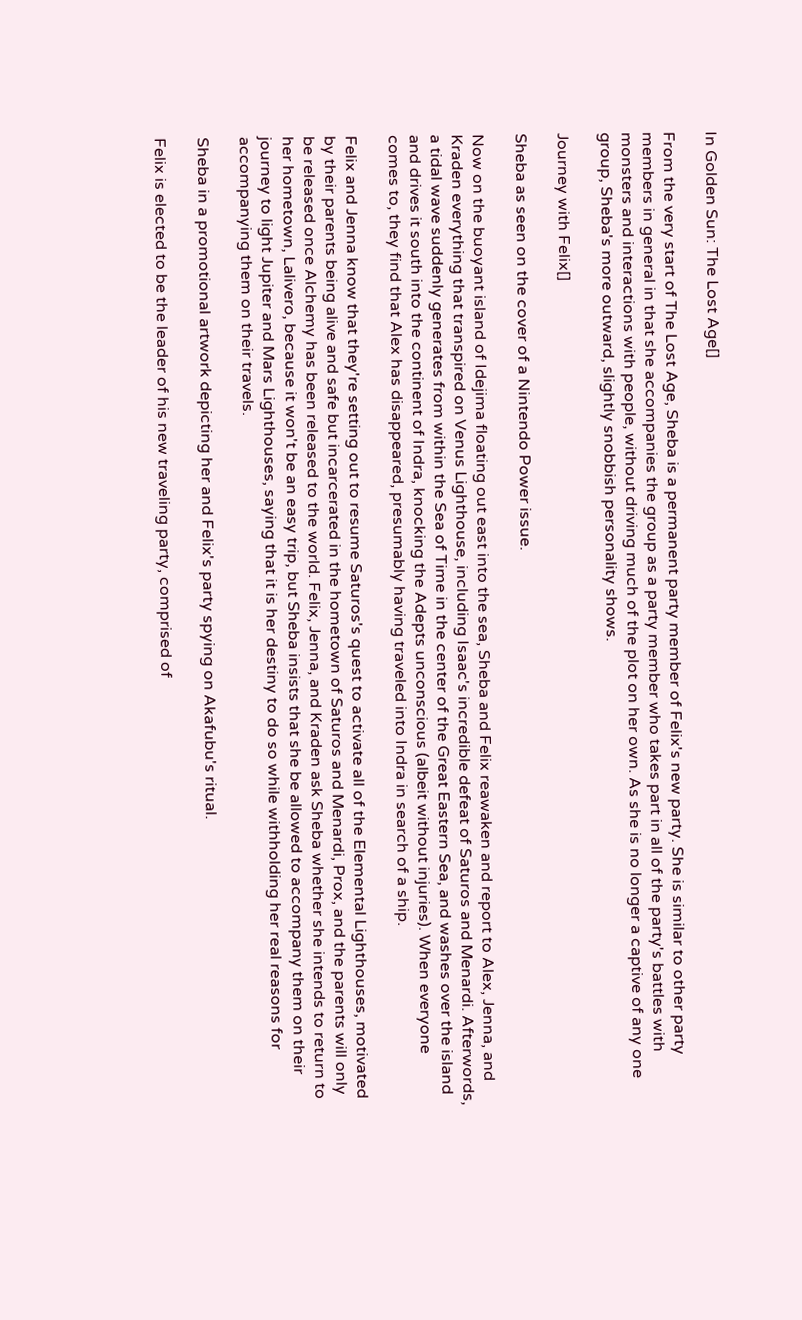In Golden Sun: The Lost Age[]

From the very start of The Lost Age, Sheba is a permanent party member of Felix's new party. She is similar to other party members in general in that she accompanies the group as a party member who takes part in all of the party's battles with monsters and interactions with people, without driving much of the plot on her own. As she is no longer a captive of any one group, Sheba's more outward, slightly snobbish personality shows.

Journey with Felix[]

Sheba as seen on the cover of a Nintendo Power issue.

Now on the buoyant island of Idejima floating out east into the sea, Sheba and Felix reawaken and report to Alex, Jenna, and Kraden everything that transpired on Venus Lighthouse, including Isaac's incredible defeat of Saturos and Menardi. Afterwords, a tidal wave suddenly generates from within the Sea of Time in the center of the Great Eastern Sea, and washes over the island and drives it south into the continent of Indra, knocking the Adepts unconscious (albeit without injuries). When everyone comes to, they find that Alex has disappeared, presumably having traveled into Indra in search of a ship.

Felix and Jenna know that they're setting out to resume Saturos's quest to activate all of the Elemental Lighthouses, motivated by their parents being alive and safe but incarcerated in the hometown of Saturos and Menardi, Prox, and the parents will only be released once Alchemy has been released to the world. Felix, Jenna, and Kraden ask Sheba whether she intends to return to her hometown, Lalivero, because it won't be an easy trip, but Sheba insists that she be allowed to accompany them on their journey to light Jupiter and Mars Lighthouses, saying that it is her destiny to do so while withholding her real reasons for accompanying them on their travels.

Sheba in a promotional artwork depicting her and Felix's party spying on Akafubu's ritual.

Felix is elected to be the leader of his new traveling party, comprised of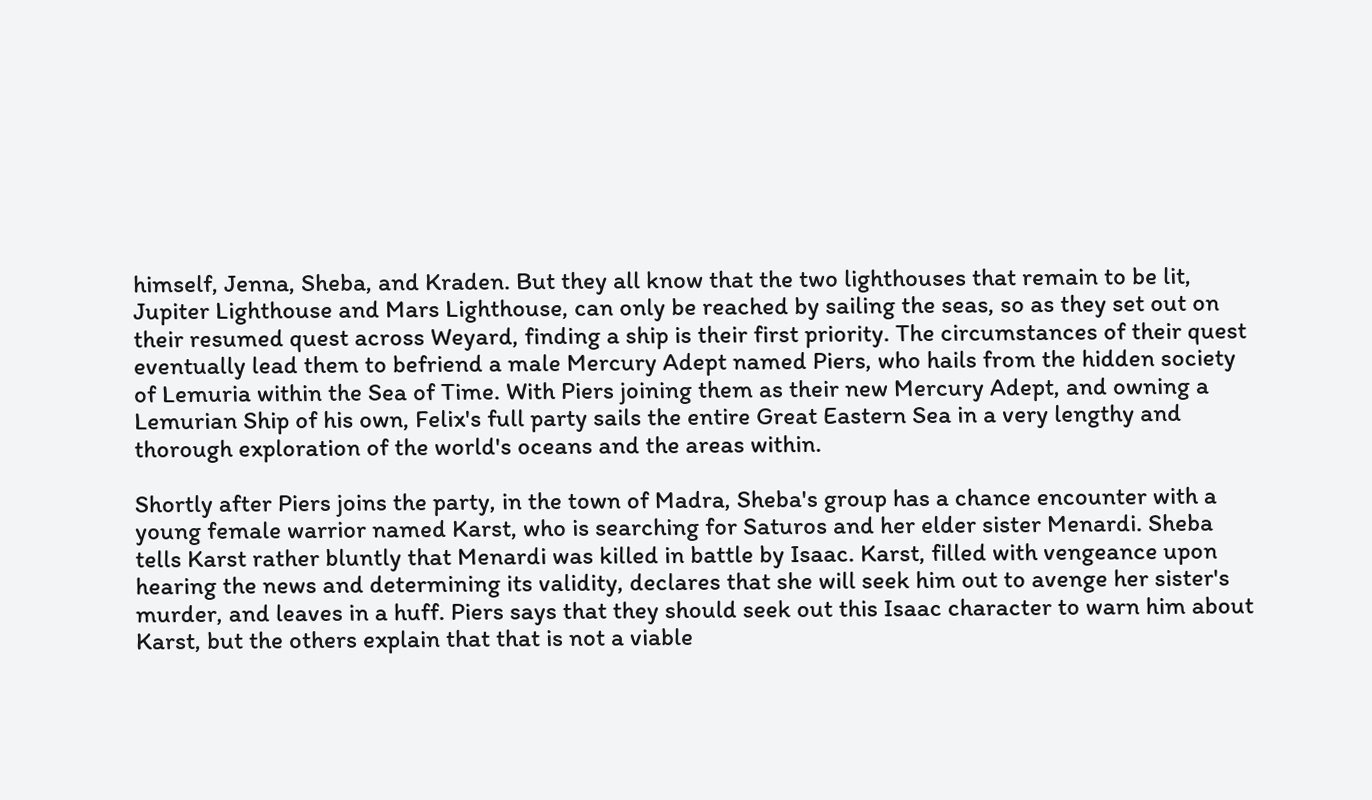himself, Jenna, Sheba, and Kraden. But they all know that the two lighthouses that remain to be lit, Jupiter Lighthouse and Mars Lighthouse, can only be reached by sailing the seas, so as they set out on their resumed quest across Weyard, finding a ship is their first priority. The circumstances of their quest eventually lead them to befriend a male Mercury Adept named Piers, who hails from the hidden society of Lemuria within the Sea of Time. With Piers joining them as their new Mercury Adept, and owning a Lemurian Ship of his own, Felix's full party sails the entire Great Eastern Sea in a very lengthy and thorough exploration of the world's oceans and the areas within.

Shortly after Piers joins the party, in the town of Madra, Sheba's group has a chance encounter with a young female warrior named Karst, who is searching for Saturos and her elder sister Menardi. Sheba tells Karst rather bluntly that Menardi was killed in battle by Isaac. Karst, filled with vengeance upon hearing the news and determining its validity, declares that she will seek him out to avenge her sister's murder, and leaves in a huff. Piers says that they should seek out this Isaac character to warn him about Karst, but the others explain that that is not a viable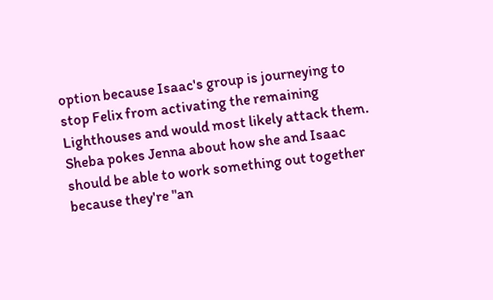option because Isaac's group is journeying to stop Felix from activating the remaining Lighthouses and would most likely attack them. Sheba pokes Jenna about how she and Isaac should be able to work something out together because they're "an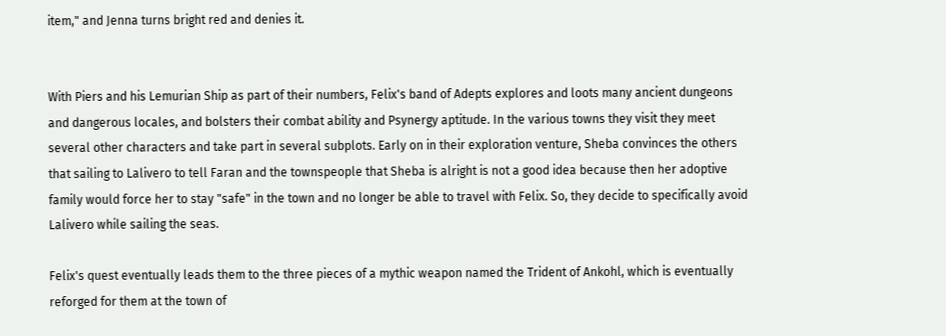item," and Jenna turns bright red and denies it.


With Piers and his Lemurian Ship as part of their numbers, Felix's band of Adepts explores and loots many ancient dungeons and dangerous locales, and bolsters their combat ability and Psynergy aptitude. In the various towns they visit they meet several other characters and take part in several subplots. Early on in their exploration venture, Sheba convinces the others that sailing to Lalivero to tell Faran and the townspeople that Sheba is alright is not a good idea because then her adoptive family would force her to stay "safe" in the town and no longer be able to travel with Felix. So, they decide to specifically avoid Lalivero while sailing the seas.

Felix's quest eventually leads them to the three pieces of a mythic weapon named the Trident of Ankohl, which is eventually reforged for them at the town of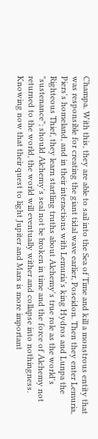Champa. With this, they are able to sail into the Sea of Time and kill a monstrous entity that was responsible for creating the giant tidal wave earlier, Poseidon. Then they enter Lemuria, Piers's homeland, and in their interactions with Lemuria's king Hydros and Lunpa the Righteous Thief, they learn startling truths about Alchemy's true role as the world's "sustenance"; should Alchemy's seal not be broken in time and the force of Alchemy not returned to the world, the world will eventually wither and collapse into nothingness. Knowing now that their quest to light Jupiter and Mars is more important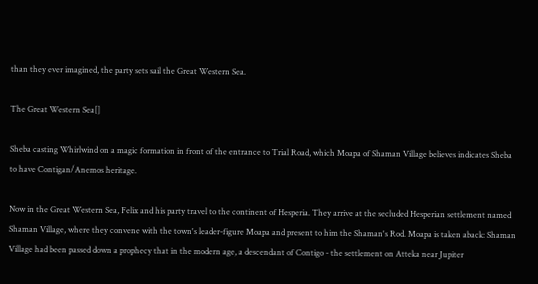than they ever imagined, the party sets sail the Great Western Sea.

The Great Western Sea[]

Sheba casting Whirlwind on a magic formation in front of the entrance to Trial Road, which Moapa of Shaman Village believes indicates Sheba to have Contigan/Anemos heritage.

Now in the Great Western Sea, Felix and his party travel to the continent of Hesperia. They arrive at the secluded Hesperian settlement named Shaman Village, where they convene with the town's leader-figure Moapa and present to him the Shaman's Rod. Moapa is taken aback: Shaman Village had been passed down a prophecy that in the modern age, a descendant of Contigo - the settlement on Atteka near Jupiter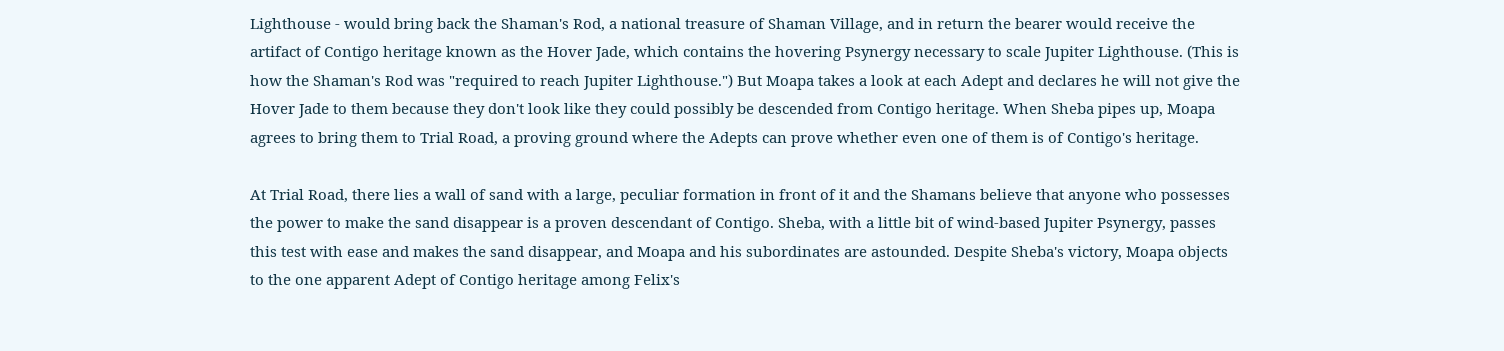Lighthouse - would bring back the Shaman's Rod, a national treasure of Shaman Village, and in return the bearer would receive the artifact of Contigo heritage known as the Hover Jade, which contains the hovering Psynergy necessary to scale Jupiter Lighthouse. (This is how the Shaman's Rod was "required to reach Jupiter Lighthouse.") But Moapa takes a look at each Adept and declares he will not give the Hover Jade to them because they don't look like they could possibly be descended from Contigo heritage. When Sheba pipes up, Moapa agrees to bring them to Trial Road, a proving ground where the Adepts can prove whether even one of them is of Contigo's heritage.

At Trial Road, there lies a wall of sand with a large, peculiar formation in front of it and the Shamans believe that anyone who possesses the power to make the sand disappear is a proven descendant of Contigo. Sheba, with a little bit of wind-based Jupiter Psynergy, passes this test with ease and makes the sand disappear, and Moapa and his subordinates are astounded. Despite Sheba's victory, Moapa objects to the one apparent Adept of Contigo heritage among Felix's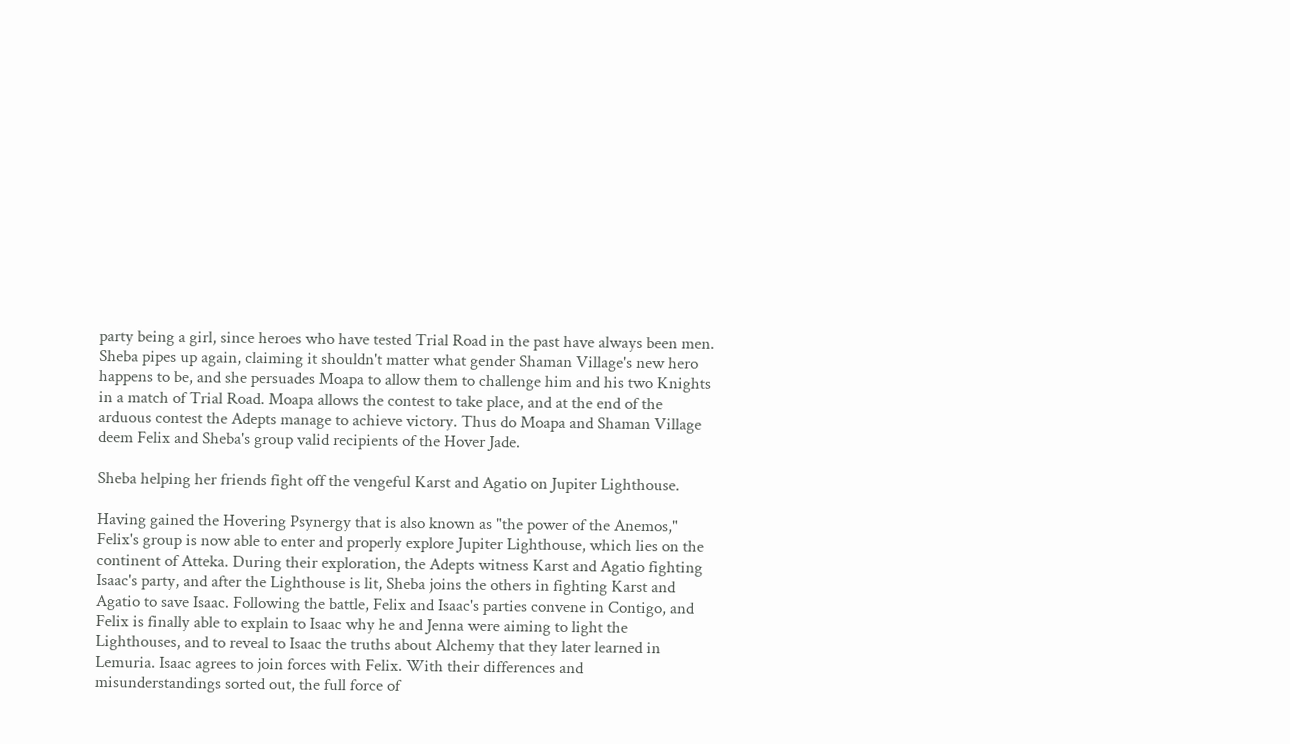party being a girl, since heroes who have tested Trial Road in the past have always been men. Sheba pipes up again, claiming it shouldn't matter what gender Shaman Village's new hero happens to be, and she persuades Moapa to allow them to challenge him and his two Knights in a match of Trial Road. Moapa allows the contest to take place, and at the end of the arduous contest the Adepts manage to achieve victory. Thus do Moapa and Shaman Village deem Felix and Sheba's group valid recipients of the Hover Jade.

Sheba helping her friends fight off the vengeful Karst and Agatio on Jupiter Lighthouse.

Having gained the Hovering Psynergy that is also known as "the power of the Anemos," Felix's group is now able to enter and properly explore Jupiter Lighthouse, which lies on the continent of Atteka. During their exploration, the Adepts witness Karst and Agatio fighting Isaac's party, and after the Lighthouse is lit, Sheba joins the others in fighting Karst and Agatio to save Isaac. Following the battle, Felix and Isaac's parties convene in Contigo, and Felix is finally able to explain to Isaac why he and Jenna were aiming to light the Lighthouses, and to reveal to Isaac the truths about Alchemy that they later learned in Lemuria. Isaac agrees to join forces with Felix. With their differences and misunderstandings sorted out, the full force of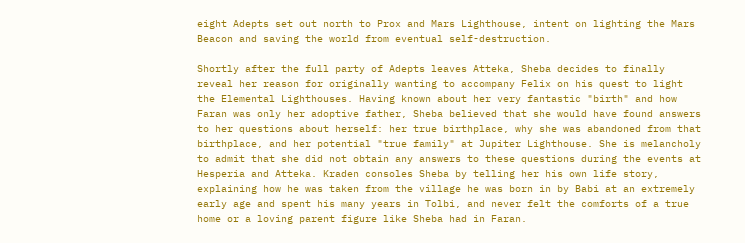eight Adepts set out north to Prox and Mars Lighthouse, intent on lighting the Mars Beacon and saving the world from eventual self-destruction.

Shortly after the full party of Adepts leaves Atteka, Sheba decides to finally reveal her reason for originally wanting to accompany Felix on his quest to light the Elemental Lighthouses. Having known about her very fantastic "birth" and how Faran was only her adoptive father, Sheba believed that she would have found answers to her questions about herself: her true birthplace, why she was abandoned from that birthplace, and her potential "true family" at Jupiter Lighthouse. She is melancholy to admit that she did not obtain any answers to these questions during the events at Hesperia and Atteka. Kraden consoles Sheba by telling her his own life story, explaining how he was taken from the village he was born in by Babi at an extremely early age and spent his many years in Tolbi, and never felt the comforts of a true home or a loving parent figure like Sheba had in Faran.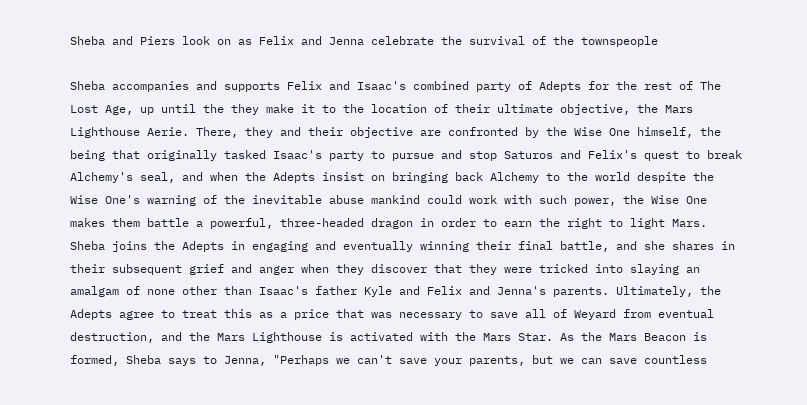Sheba and Piers look on as Felix and Jenna celebrate the survival of the townspeople

Sheba accompanies and supports Felix and Isaac's combined party of Adepts for the rest of The Lost Age, up until the they make it to the location of their ultimate objective, the Mars Lighthouse Aerie. There, they and their objective are confronted by the Wise One himself, the being that originally tasked Isaac's party to pursue and stop Saturos and Felix's quest to break Alchemy's seal, and when the Adepts insist on bringing back Alchemy to the world despite the Wise One's warning of the inevitable abuse mankind could work with such power, the Wise One makes them battle a powerful, three-headed dragon in order to earn the right to light Mars. Sheba joins the Adepts in engaging and eventually winning their final battle, and she shares in their subsequent grief and anger when they discover that they were tricked into slaying an amalgam of none other than Isaac's father Kyle and Felix and Jenna's parents. Ultimately, the Adepts agree to treat this as a price that was necessary to save all of Weyard from eventual destruction, and the Mars Lighthouse is activated with the Mars Star. As the Mars Beacon is formed, Sheba says to Jenna, "Perhaps we can't save your parents, but we can save countless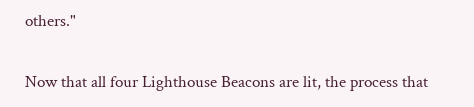others."

Now that all four Lighthouse Beacons are lit, the process that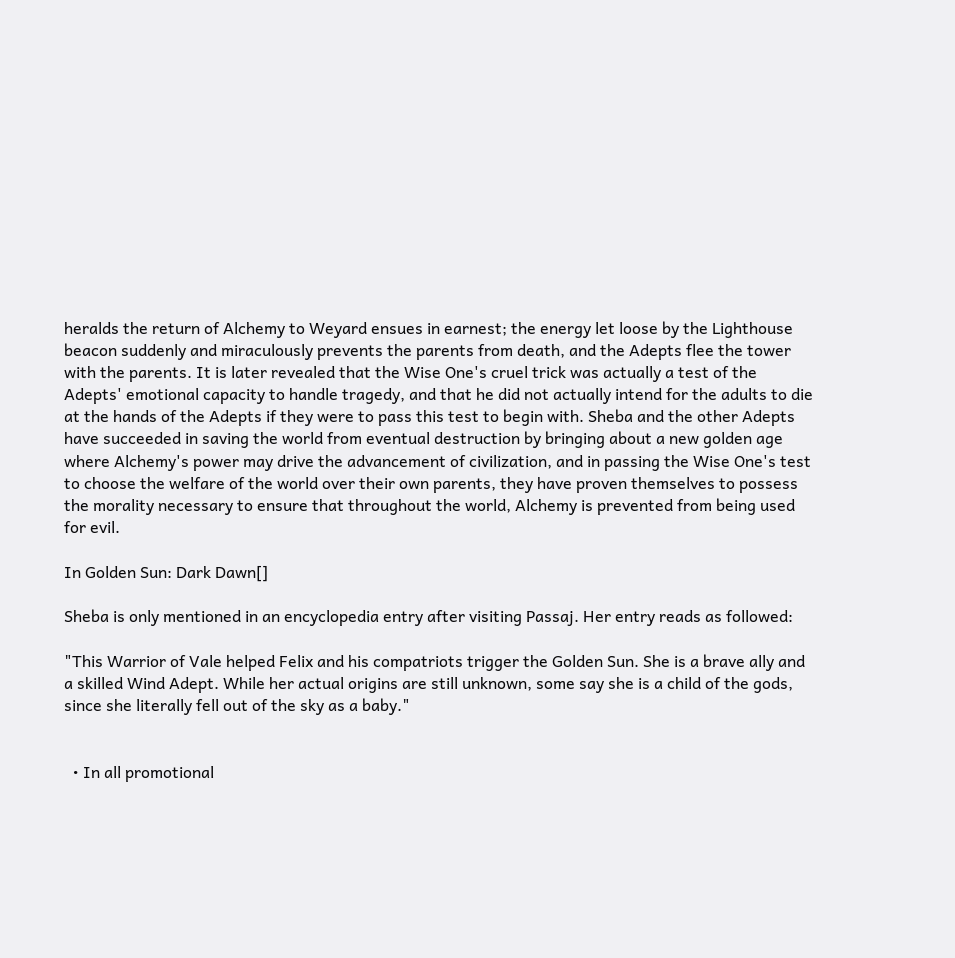heralds the return of Alchemy to Weyard ensues in earnest; the energy let loose by the Lighthouse beacon suddenly and miraculously prevents the parents from death, and the Adepts flee the tower with the parents. It is later revealed that the Wise One's cruel trick was actually a test of the Adepts' emotional capacity to handle tragedy, and that he did not actually intend for the adults to die at the hands of the Adepts if they were to pass this test to begin with. Sheba and the other Adepts have succeeded in saving the world from eventual destruction by bringing about a new golden age where Alchemy's power may drive the advancement of civilization, and in passing the Wise One's test to choose the welfare of the world over their own parents, they have proven themselves to possess the morality necessary to ensure that throughout the world, Alchemy is prevented from being used for evil.

In Golden Sun: Dark Dawn[]

Sheba is only mentioned in an encyclopedia entry after visiting Passaj. Her entry reads as followed:

"This Warrior of Vale helped Felix and his compatriots trigger the Golden Sun. She is a brave ally and a skilled Wind Adept. While her actual origins are still unknown, some say she is a child of the gods, since she literally fell out of the sky as a baby."


  • In all promotional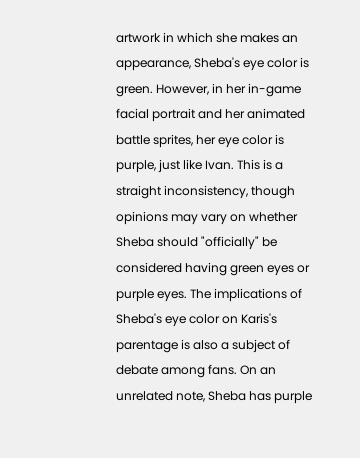artwork in which she makes an appearance, Sheba's eye color is green. However, in her in-game facial portrait and her animated battle sprites, her eye color is purple, just like Ivan. This is a straight inconsistency, though opinions may vary on whether Sheba should "officially" be considered having green eyes or purple eyes. The implications of Sheba's eye color on Karis's parentage is also a subject of debate among fans. On an unrelated note, Sheba has purple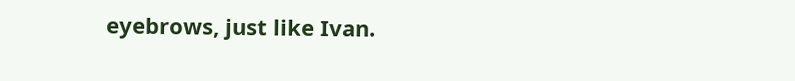eyebrows, just like Ivan.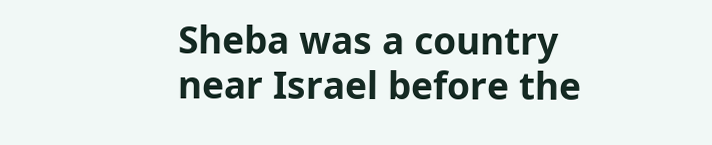Sheba was a country near Israel before the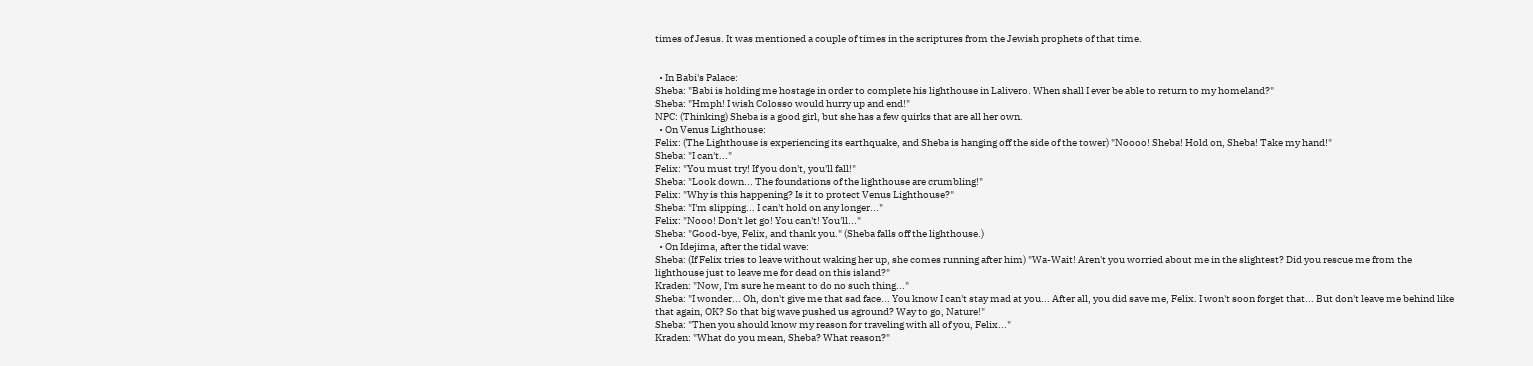times of Jesus. It was mentioned a couple of times in the scriptures from the Jewish prophets of that time.


  • In Babi's Palace:
Sheba: "Babi is holding me hostage in order to complete his lighthouse in Lalivero. When shall I ever be able to return to my homeland?"
Sheba: "Hmph! I wish Colosso would hurry up and end!"
NPC: (Thinking) Sheba is a good girl, but she has a few quirks that are all her own.
  • On Venus Lighthouse:
Felix: (The Lighthouse is experiencing its earthquake, and Sheba is hanging off the side of the tower) "Noooo! Sheba! Hold on, Sheba! Take my hand!"
Sheba: "I can't..."
Felix: "You must try! If you don't, you'll fall!"
Sheba: "Look down... The foundations of the lighthouse are crumbling!"
Felix: "Why is this happening? Is it to protect Venus Lighthouse?"
Sheba: "I'm slipping... I can't hold on any longer..."
Felix: "Nooo! Don't let go! You can't! You'll..."
Sheba: "Good-bye, Felix, and thank you." (Sheba falls off the lighthouse.)
  • On Idejima, after the tidal wave:
Sheba: (If Felix tries to leave without waking her up, she comes running after him) "Wa-Wait! Aren't you worried about me in the slightest? Did you rescue me from the lighthouse just to leave me for dead on this island?"
Kraden: "Now, I'm sure he meant to do no such thing..."
Sheba: "I wonder... Oh, don't give me that sad face... You know I can't stay mad at you... After all, you did save me, Felix. I won't soon forget that... But don't leave me behind like that again, OK? So that big wave pushed us aground? Way to go, Nature!"
Sheba: "Then you should know my reason for traveling with all of you, Felix..."
Kraden: "What do you mean, Sheba? What reason?"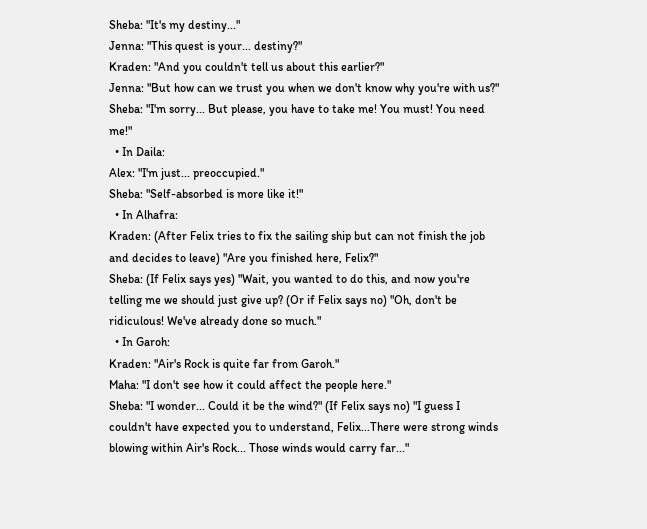Sheba: "It's my destiny..."
Jenna: "This quest is your... destiny?"
Kraden: "And you couldn't tell us about this earlier?"
Jenna: "But how can we trust you when we don't know why you're with us?"
Sheba: "I'm sorry... But please, you have to take me! You must! You need me!"
  • In Daila:
Alex: "I'm just... preoccupied."
Sheba: "Self-absorbed is more like it!"
  • In Alhafra:
Kraden: (After Felix tries to fix the sailing ship but can not finish the job and decides to leave) "Are you finished here, Felix?"
Sheba: (If Felix says yes) "Wait, you wanted to do this, and now you're telling me we should just give up? (Or if Felix says no) "Oh, don't be ridiculous! We've already done so much."
  • In Garoh:
Kraden: "Air's Rock is quite far from Garoh."
Maha: "I don't see how it could affect the people here."
Sheba: "I wonder... Could it be the wind?" (If Felix says no) "I guess I couldn't have expected you to understand, Felix...There were strong winds blowing within Air's Rock... Those winds would carry far..."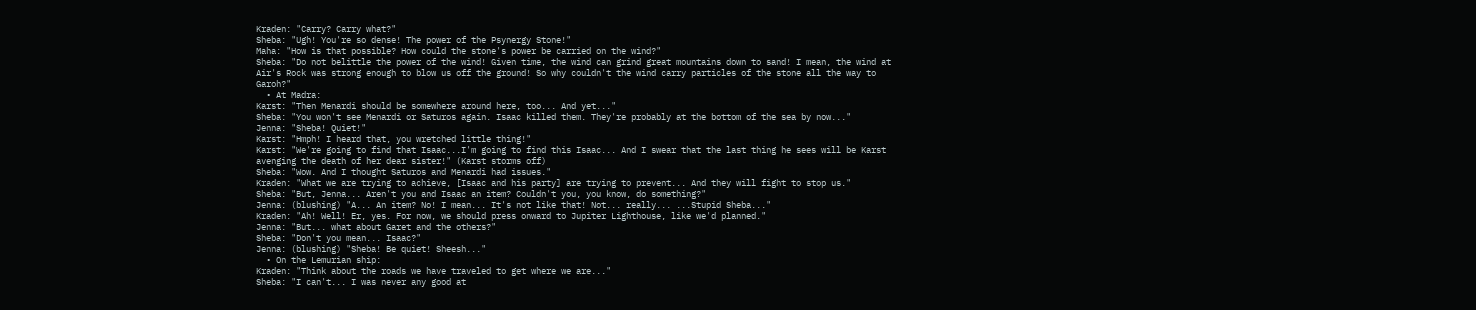Kraden: "Carry? Carry what?"
Sheba: "Ugh! You're so dense! The power of the Psynergy Stone!"
Maha: "How is that possible? How could the stone's power be carried on the wind?"
Sheba: "Do not belittle the power of the wind! Given time, the wind can grind great mountains down to sand! I mean, the wind at Air's Rock was strong enough to blow us off the ground! So why couldn't the wind carry particles of the stone all the way to Garoh?"
  • At Madra:
Karst: "Then Menardi should be somewhere around here, too... And yet..."
Sheba: "You won't see Menardi or Saturos again. Isaac killed them. They're probably at the bottom of the sea by now..."
Jenna: "Sheba! Quiet!"
Karst: "Hmph! I heard that, you wretched little thing!"
Karst: "We're going to find that Isaac...I'm going to find this Isaac... And I swear that the last thing he sees will be Karst avenging the death of her dear sister!" (Karst storms off)
Sheba: "Wow. And I thought Saturos and Menardi had issues."
Kraden: "What we are trying to achieve, [Isaac and his party] are trying to prevent... And they will fight to stop us."
Sheba: "But, Jenna... Aren't you and Isaac an item? Couldn't you, you know, do something?"
Jenna: (blushing) "A... An item? No! I mean... It's not like that! Not... really... ...Stupid Sheba..."
Kraden: "Ah! Well! Er, yes. For now, we should press onward to Jupiter Lighthouse, like we'd planned."
Jenna: "But... what about Garet and the others?"
Sheba: "Don't you mean... Isaac?"
Jenna: (blushing) "Sheba! Be quiet! Sheesh..."
  • On the Lemurian ship:
Kraden: "Think about the roads we have traveled to get where we are..."
Sheba: "I can't... I was never any good at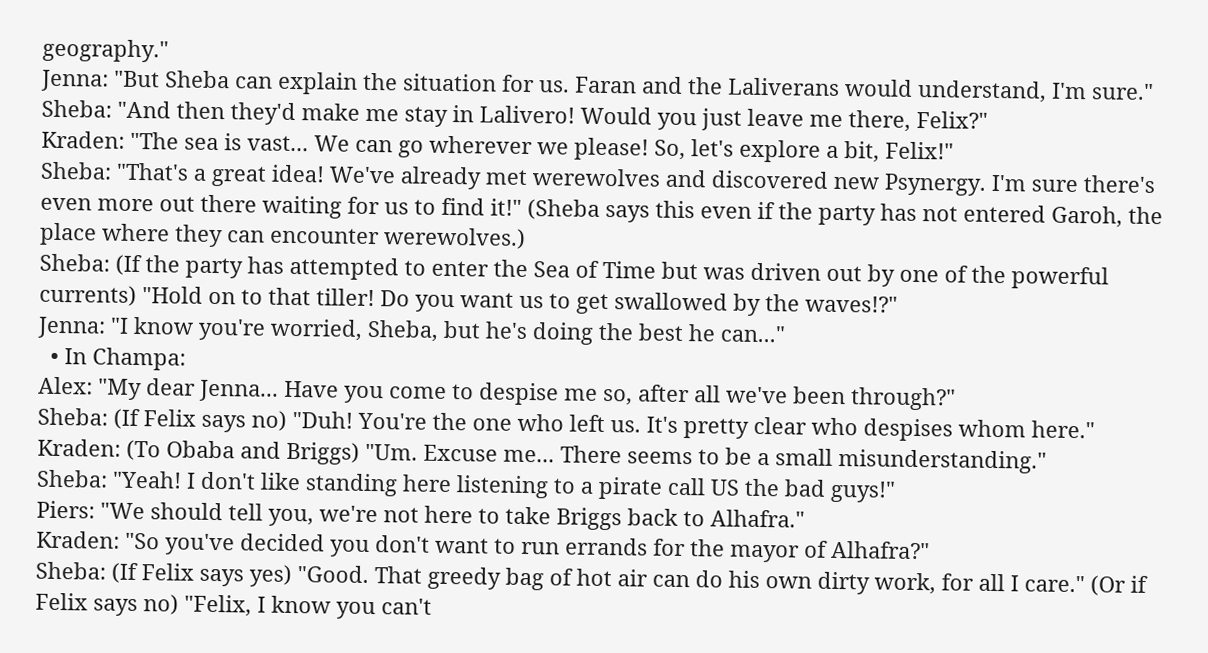geography."
Jenna: "But Sheba can explain the situation for us. Faran and the Laliverans would understand, I'm sure."
Sheba: "And then they'd make me stay in Lalivero! Would you just leave me there, Felix?"
Kraden: "The sea is vast... We can go wherever we please! So, let's explore a bit, Felix!"
Sheba: "That's a great idea! We've already met werewolves and discovered new Psynergy. I'm sure there's even more out there waiting for us to find it!" (Sheba says this even if the party has not entered Garoh, the place where they can encounter werewolves.)
Sheba: (If the party has attempted to enter the Sea of Time but was driven out by one of the powerful currents) "Hold on to that tiller! Do you want us to get swallowed by the waves!?"
Jenna: "I know you're worried, Sheba, but he's doing the best he can..."
  • In Champa:
Alex: "My dear Jenna... Have you come to despise me so, after all we've been through?"
Sheba: (If Felix says no) "Duh! You're the one who left us. It's pretty clear who despises whom here."
Kraden: (To Obaba and Briggs) "Um. Excuse me... There seems to be a small misunderstanding."
Sheba: "Yeah! I don't like standing here listening to a pirate call US the bad guys!"
Piers: "We should tell you, we're not here to take Briggs back to Alhafra."
Kraden: "So you've decided you don't want to run errands for the mayor of Alhafra?"
Sheba: (If Felix says yes) "Good. That greedy bag of hot air can do his own dirty work, for all I care." (Or if Felix says no) "Felix, I know you can't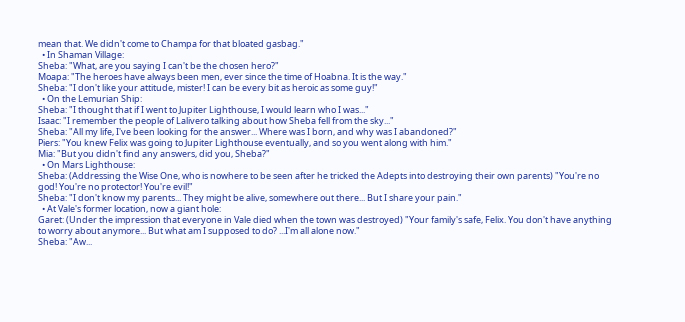mean that. We didn't come to Champa for that bloated gasbag."
  • In Shaman Village:
Sheba: "What, are you saying I can't be the chosen hero?"
Moapa: "The heroes have always been men, ever since the time of Hoabna. It is the way."
Sheba: "I don't like your attitude, mister! I can be every bit as heroic as some guy!"
  • On the Lemurian Ship:
Sheba: "I thought that if I went to Jupiter Lighthouse, I would learn who I was..."
Isaac: "I remember the people of Lalivero talking about how Sheba fell from the sky..."
Sheba: "All my life, I've been looking for the answer... Where was I born, and why was I abandoned?"
Piers: "You knew Felix was going to Jupiter Lighthouse eventually, and so you went along with him."
Mia: "But you didn't find any answers, did you, Sheba?"
  • On Mars Lighthouse:
Sheba: (Addressing the Wise One, who is nowhere to be seen after he tricked the Adepts into destroying their own parents) "You're no god! You're no protector! You're evil!"
Sheba: "I don't know my parents... They might be alive, somewhere out there... But I share your pain."
  • At Vale's former location, now a giant hole:
Garet: (Under the impression that everyone in Vale died when the town was destroyed) "Your family's safe, Felix. You don't have anything to worry about anymore... But what am I supposed to do? ...I'm all alone now."
Sheba: "Aw...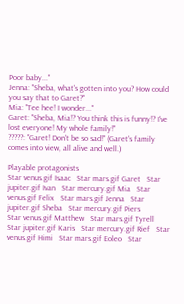Poor baby..."
Jenna: "Sheba, what's gotten into you? How could you say that to Garet?"
Mia: "Tee hee! I wonder..."
Garet: "Sheba, Mia!? You think this is funny!? I've lost everyone! My whole family!"
?????: "Garet! Don't be so sad!" (Garet's family comes into view, all alive and well.)

Playable protagonists
Star venus.gif Isaac   Star mars.gif Garet   Star jupiter.gif Ivan   Star mercury.gif Mia   Star venus.gif Felix   Star mars.gif Jenna   Star jupiter.gif Sheba   Star mercury.gif Piers
Star venus.gif Matthew   Star mars.gif Tyrell   Star jupiter.gif Karis   Star mercury.gif Rief   Star venus.gif Himi   Star mars.gif Eoleo   Star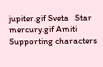jupiter.gif Sveta   Star mercury.gif Amiti
Supporting characters